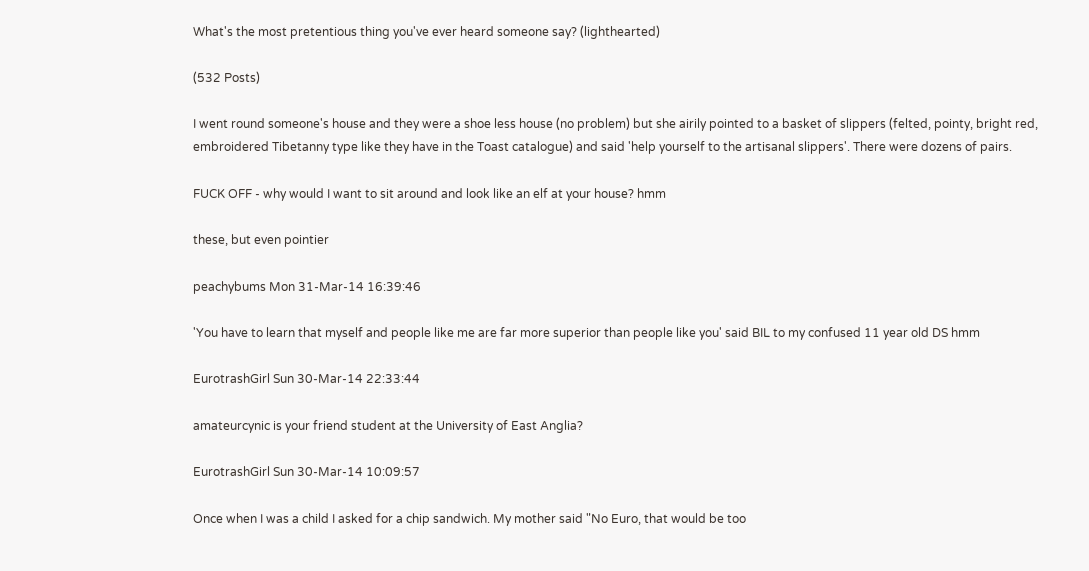What's the most pretentious thing you've ever heard someone say? (lighthearted)

(532 Posts)

I went round someone's house and they were a shoe less house (no problem) but she airily pointed to a basket of slippers (felted, pointy, bright red, embroidered Tibetanny type like they have in the Toast catalogue) and said 'help yourself to the artisanal slippers'. There were dozens of pairs.

FUCK OFF - why would I want to sit around and look like an elf at your house? hmm

these, but even pointier

peachybums Mon 31-Mar-14 16:39:46

'You have to learn that myself and people like me are far more superior than people like you' said BIL to my confused 11 year old DS hmm

EurotrashGirl Sun 30-Mar-14 22:33:44

amateurcynic is your friend student at the University of East Anglia?

EurotrashGirl Sun 30-Mar-14 10:09:57

Once when I was a child I asked for a chip sandwich. My mother said "No Euro, that would be too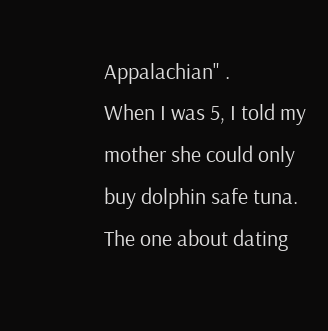Appalachian" .
When I was 5, I told my mother she could only buy dolphin safe tuna.
The one about dating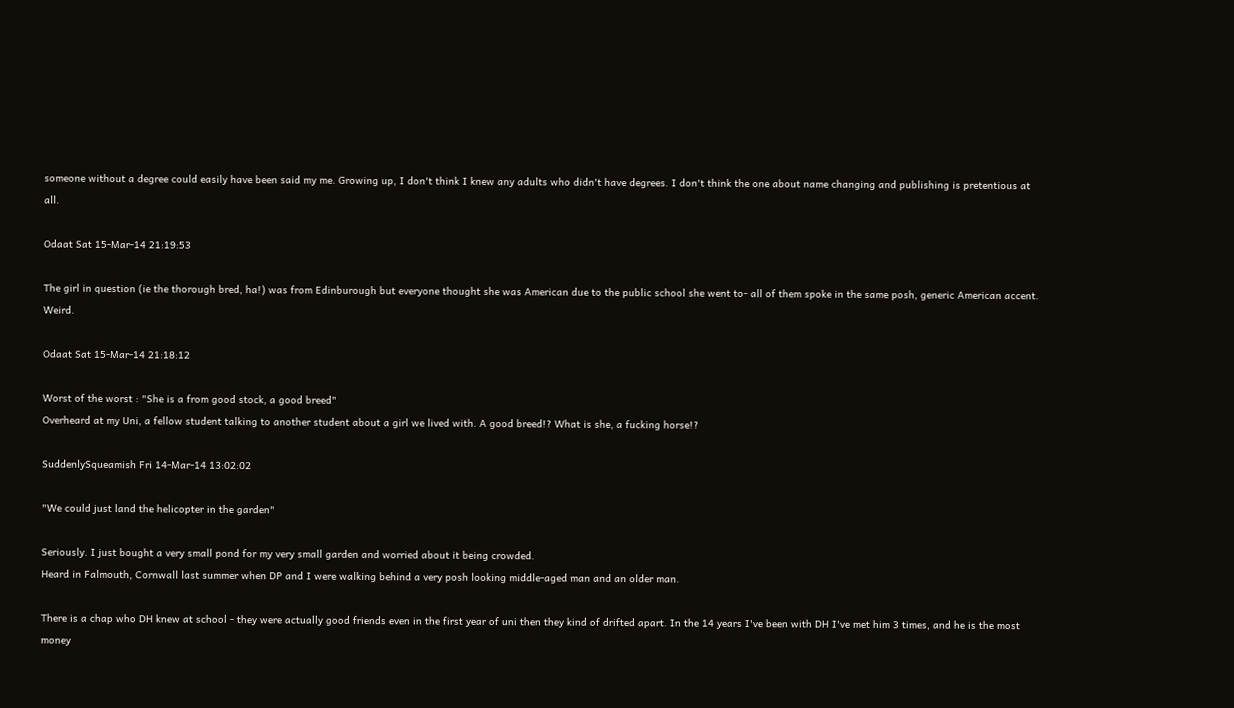someone without a degree could easily have been said my me. Growing up, I don't think I knew any adults who didn't have degrees. I don't think the one about name changing and publishing is pretentious at all.

Odaat Sat 15-Mar-14 21:19:53

The girl in question (ie the thorough bred, ha!) was from Edinburough but everyone thought she was American due to the public school she went to- all of them spoke in the same posh, generic American accent. Weird.

Odaat Sat 15-Mar-14 21:18:12

Worst of the worst : "She is a from good stock, a good breed"
Overheard at my Uni, a fellow student talking to another student about a girl we lived with. A good breed!? What is she, a fucking horse!?

SuddenlySqueamish Fri 14-Mar-14 13:02:02

"We could just land the helicopter in the garden"

Seriously. I just bought a very small pond for my very small garden and worried about it being crowded.
Heard in Falmouth, Cornwall last summer when DP and I were walking behind a very posh looking middle-aged man and an older man.

There is a chap who DH knew at school - they were actually good friends even in the first year of uni then they kind of drifted apart. In the 14 years I've been with DH I've met him 3 times, and he is the most money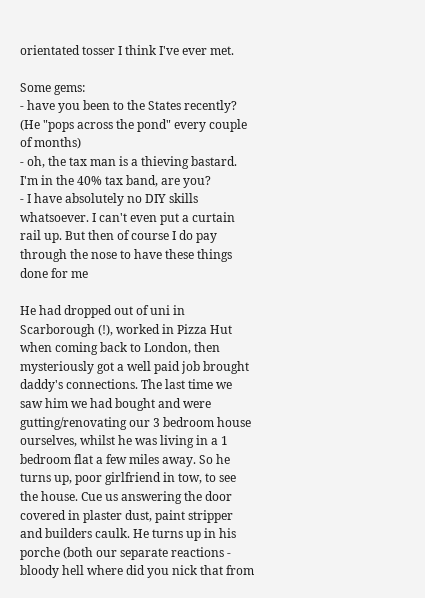orientated tosser I think I've ever met.

Some gems:
- have you been to the States recently? (He "pops across the pond" every couple of months)
- oh, the tax man is a thieving bastard. I'm in the 40% tax band, are you?
- I have absolutely no DIY skills whatsoever. I can't even put a curtain rail up. But then of course I do pay through the nose to have these things done for me

He had dropped out of uni in Scarborough (!), worked in Pizza Hut when coming back to London, then mysteriously got a well paid job brought daddy's connections. The last time we saw him we had bought and were gutting/renovating our 3 bedroom house ourselves, whilst he was living in a 1 bedroom flat a few miles away. So he turns up, poor girlfriend in tow, to see the house. Cue us answering the door covered in plaster dust, paint stripper and builders caulk. He turns up in his porche (both our separate reactions - bloody hell where did you nick that from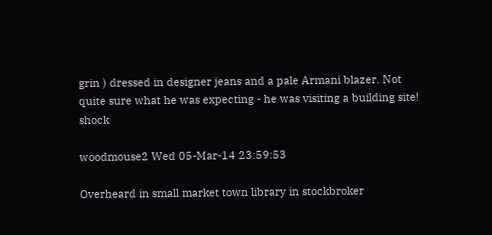grin ) dressed in designer jeans and a pale Armani blazer. Not quite sure what he was expecting - he was visiting a building site! shock

woodmouse2 Wed 05-Mar-14 23:59:53

Overheard in small market town library in stockbroker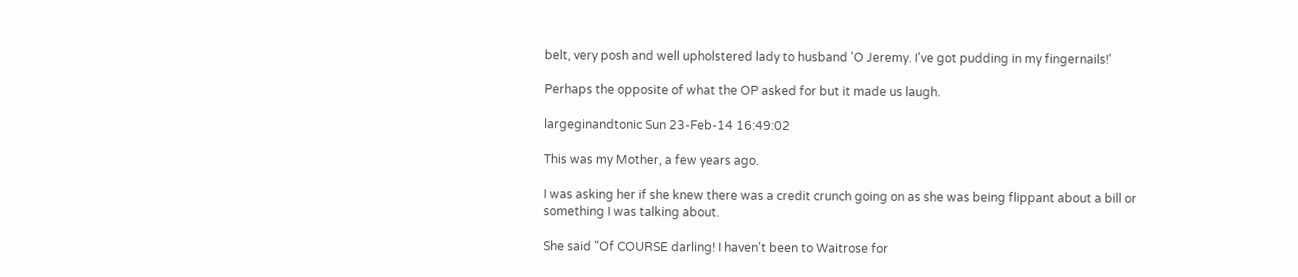belt, very posh and well upholstered lady to husband 'O Jeremy. I've got pudding in my fingernails!'

Perhaps the opposite of what the OP asked for but it made us laugh.

largeginandtonic Sun 23-Feb-14 16:49:02

This was my Mother, a few years ago.

I was asking her if she knew there was a credit crunch going on as she was being flippant about a bill or something I was talking about.

She said "Of COURSE darling! I haven't been to Waitrose for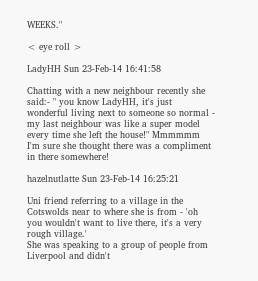WEEKS."

< eye roll >

LadyHH Sun 23-Feb-14 16:41:58

Chatting with a new neighbour recently she said:- " you know LadyHH, it's just wonderful living next to someone so normal - my last neighbour was like a super model every time she left the house!" Mmmmmm I'm sure she thought there was a compliment in there somewhere!

hazelnutlatte Sun 23-Feb-14 16:25:21

Uni friend referring to a village in the Cotswolds near to where she is from - 'oh you wouldn't want to live there, it's a very rough village.'
She was speaking to a group of people from Liverpool and didn't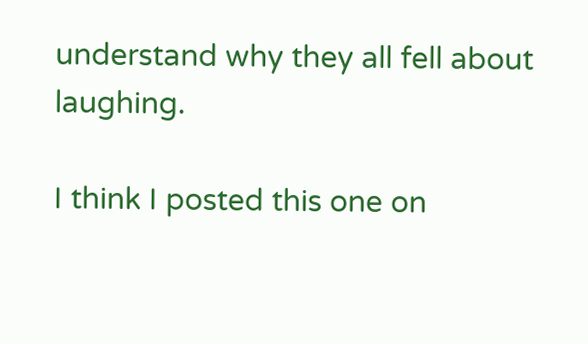understand why they all fell about laughing.

I think I posted this one on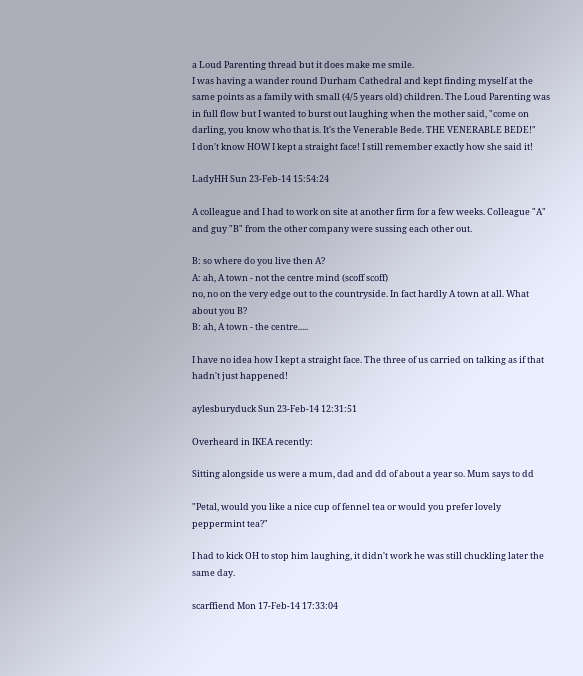a Loud Parenting thread but it does make me smile.
I was having a wander round Durham Cathedral and kept finding myself at the same points as a family with small (4/5 years old) children. The Loud Parenting was in full flow but I wanted to burst out laughing when the mother said, "come on darling, you know who that is. It's the Venerable Bede. THE VENERABLE BEDE!"
I don't know HOW I kept a straight face! I still remember exactly how she said it!

LadyHH Sun 23-Feb-14 15:54:24

A colleague and I had to work on site at another firm for a few weeks. Colleague "A" and guy "B" from the other company were sussing each other out.

B: so where do you live then A?
A: ah, A town - not the centre mind (scoff scoff)
no, no on the very edge out to the countryside. In fact hardly A town at all. What about you B?
B: ah, A town - the centre.....

I have no idea how I kept a straight face. The three of us carried on talking as if that hadn't just happened!

aylesburyduck Sun 23-Feb-14 12:31:51

Overheard in IKEA recently:

Sitting alongside us were a mum, dad and dd of about a year so. Mum says to dd

"Petal, would you like a nice cup of fennel tea or would you prefer lovely peppermint tea?"

I had to kick OH to stop him laughing, it didn't work he was still chuckling later the same day.

scarffiend Mon 17-Feb-14 17:33:04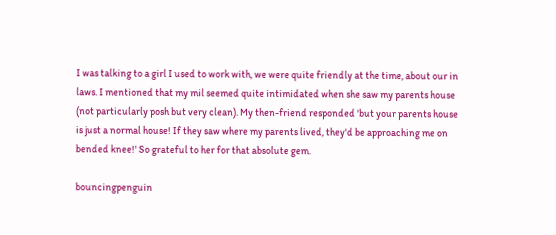I was talking to a girl I used to work with, we were quite friendly at the time, about our in laws. I mentioned that my mil seemed quite intimidated when she saw my parents house (not particularly posh but very clean). My then-friend responded 'but your parents house is just a normal house! If they saw where my parents lived, they'd be approaching me on bended knee!' So grateful to her for that absolute gem.

bouncingpenguin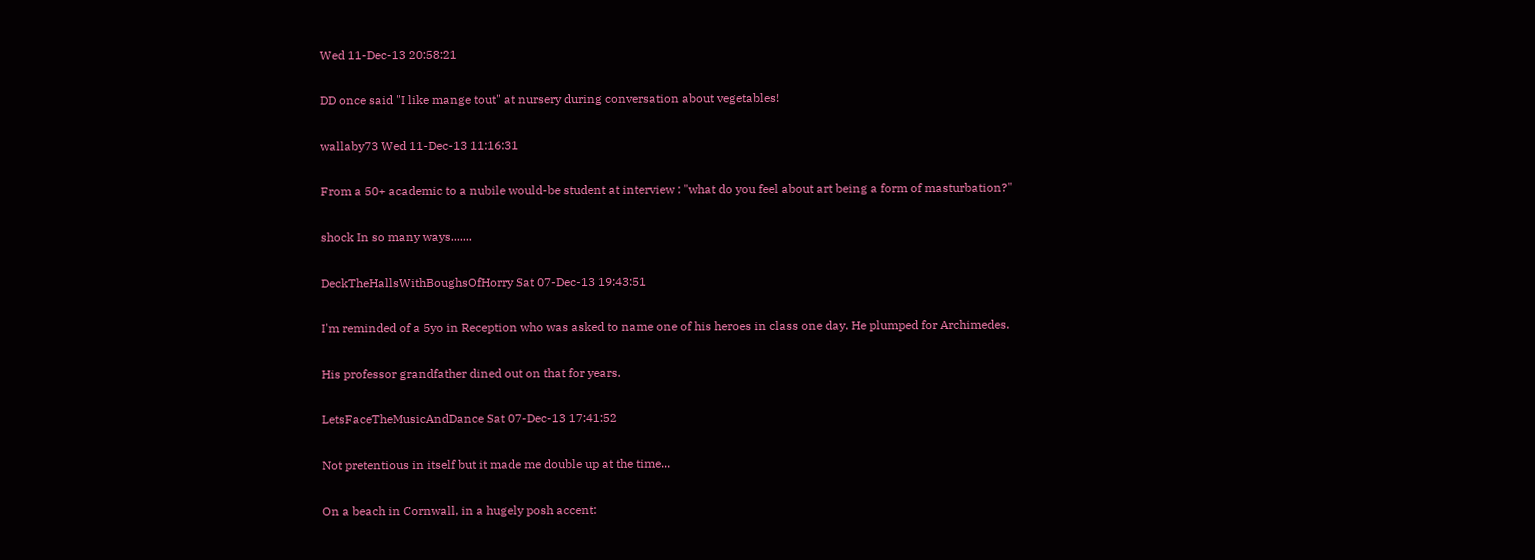Wed 11-Dec-13 20:58:21

DD once said "I like mange tout" at nursery during conversation about vegetables!

wallaby73 Wed 11-Dec-13 11:16:31

From a 50+ academic to a nubile would-be student at interview : "what do you feel about art being a form of masturbation?"

shock In so many ways.......

DeckTheHallsWithBoughsOfHorry Sat 07-Dec-13 19:43:51

I'm reminded of a 5yo in Reception who was asked to name one of his heroes in class one day. He plumped for Archimedes.

His professor grandfather dined out on that for years.

LetsFaceTheMusicAndDance Sat 07-Dec-13 17:41:52

Not pretentious in itself but it made me double up at the time...

On a beach in Cornwall, in a hugely posh accent: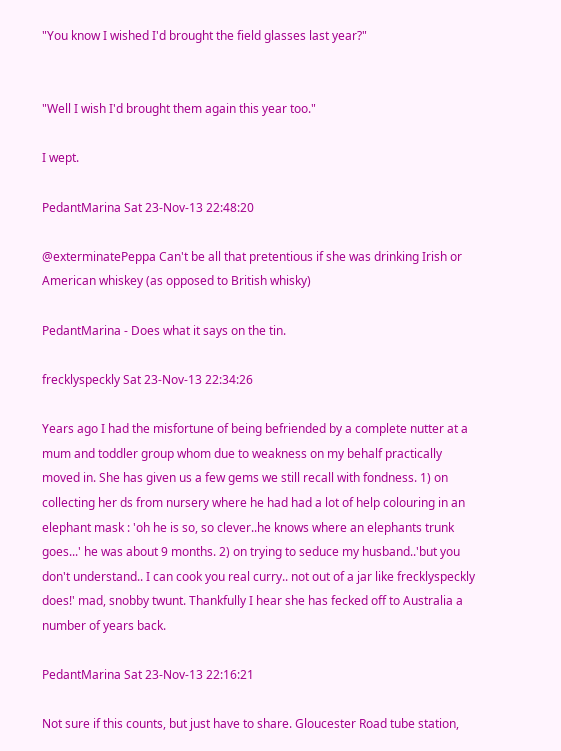"You know I wished I'd brought the field glasses last year?"


"Well I wish I'd brought them again this year too."

I wept.

PedantMarina Sat 23-Nov-13 22:48:20

@exterminatePeppa Can't be all that pretentious if she was drinking Irish or American whiskey (as opposed to British whisky)

PedantMarina - Does what it says on the tin.

frecklyspeckly Sat 23-Nov-13 22:34:26

Years ago I had the misfortune of being befriended by a complete nutter at a mum and toddler group whom due to weakness on my behalf practically moved in. She has given us a few gems we still recall with fondness. 1) on collecting her ds from nursery where he had had a lot of help colouring in an elephant mask : 'oh he is so, so clever..he knows where an elephants trunk goes...' he was about 9 months. 2) on trying to seduce my husband..'but you don't understand.. I can cook you real curry.. not out of a jar like frecklyspeckly does!' mad, snobby twunt. Thankfully I hear she has fecked off to Australia a number of years back.

PedantMarina Sat 23-Nov-13 22:16:21

Not sure if this counts, but just have to share. Gloucester Road tube station,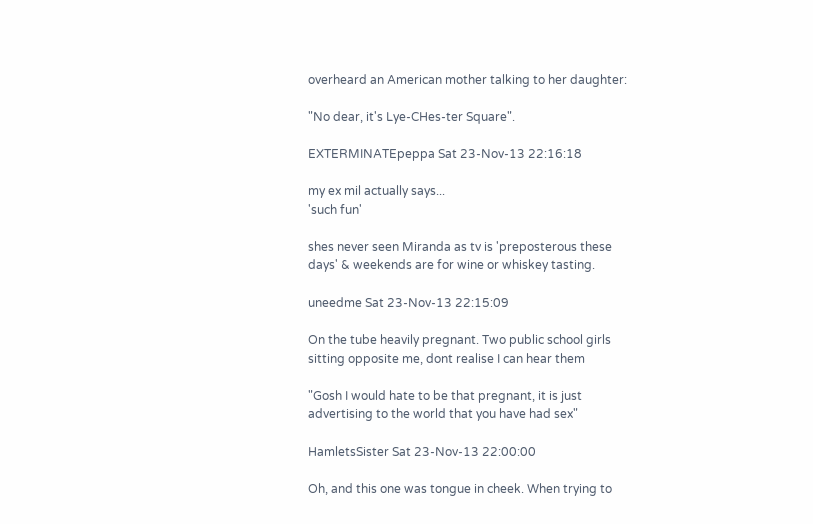overheard an American mother talking to her daughter:

"No dear, it's Lye-CHes-ter Square".

EXTERMINATEpeppa Sat 23-Nov-13 22:16:18

my ex mil actually says...
'such fun'

shes never seen Miranda as tv is 'preposterous these days' & weekends are for wine or whiskey tasting.

uneedme Sat 23-Nov-13 22:15:09

On the tube heavily pregnant. Two public school girls sitting opposite me, dont realise I can hear them

"Gosh I would hate to be that pregnant, it is just advertising to the world that you have had sex"

HamletsSister Sat 23-Nov-13 22:00:00

Oh, and this one was tongue in cheek. When trying to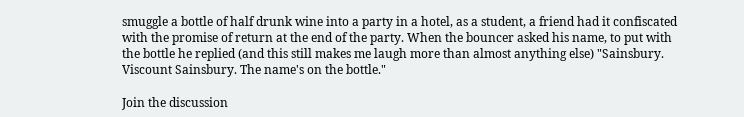smuggle a bottle of half drunk wine into a party in a hotel, as a student, a friend had it confiscated with the promise of return at the end of the party. When the bouncer asked his name, to put with the bottle he replied (and this still makes me laugh more than almost anything else) "Sainsbury. Viscount Sainsbury. The name's on the bottle."

Join the discussion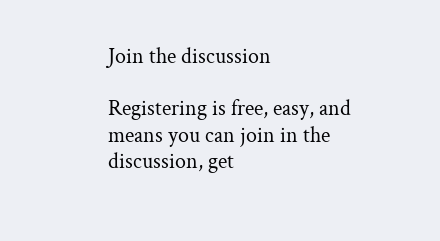Join the discussion

Registering is free, easy, and means you can join in the discussion, get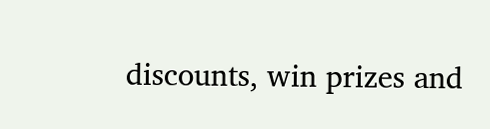discounts, win prizes and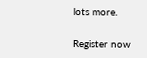lots more.

Register now